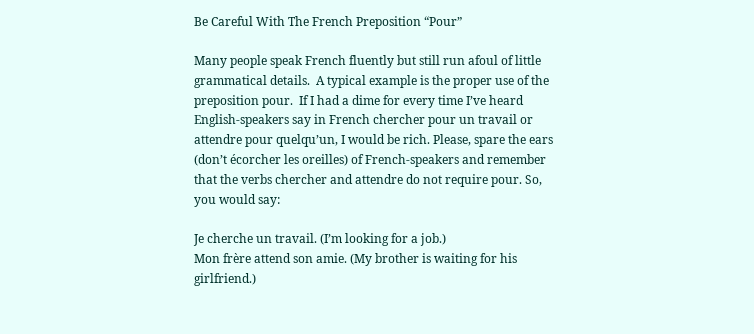Be Careful With The French Preposition “Pour”

Many people speak French fluently but still run afoul of little grammatical details.  A typical example is the proper use of the preposition pour.  If I had a dime for every time I’ve heard English-speakers say in French chercher pour un travail or attendre pour quelqu’un, I would be rich. Please, spare the ears (don’t écorcher les oreilles) of French-speakers and remember that the verbs chercher and attendre do not require pour. So, you would say:

Je cherche un travail. (I’m looking for a job.)
Mon frère attend son amie. (My brother is waiting for his girlfriend.)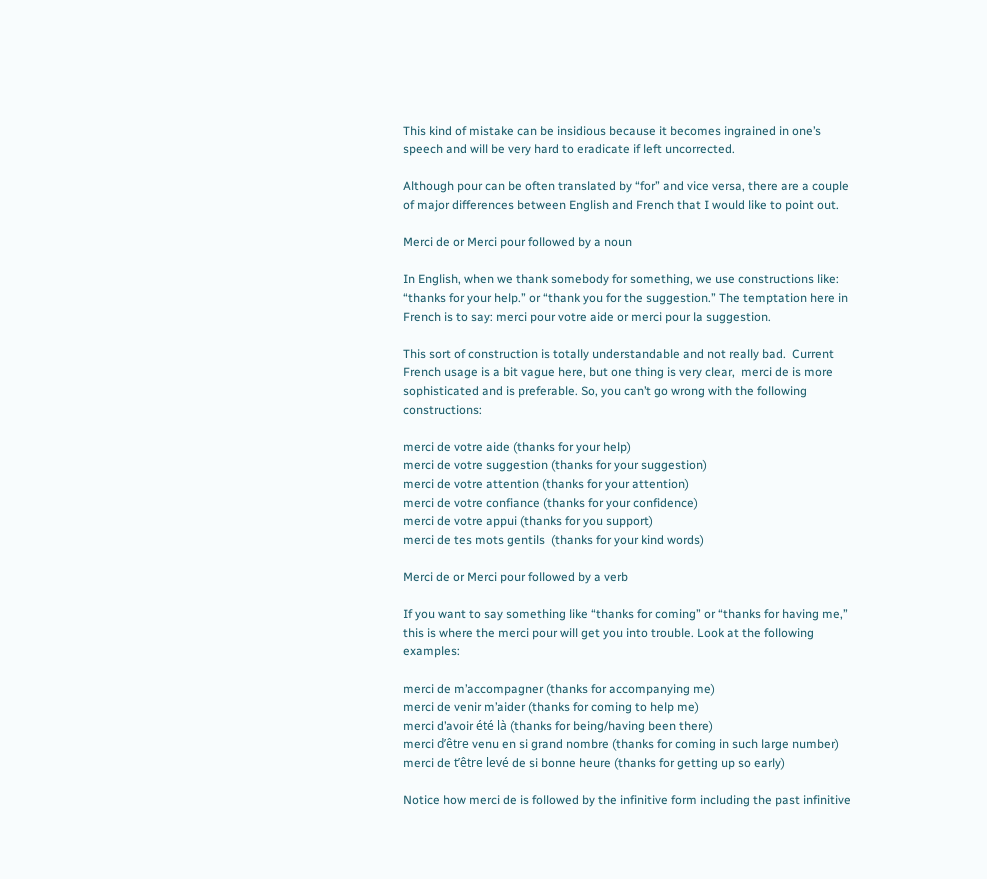This kind of mistake can be insidious because it becomes ingrained in one’s speech and will be very hard to eradicate if left uncorrected.

Although pour can be often translated by “for” and vice versa, there are a couple of major differences between English and French that I would like to point out.

Merci de or Merci pour followed by a noun

In English, when we thank somebody for something, we use constructions like: “thanks for your help.” or “thank you for the suggestion.” The temptation here in French is to say: merci pour votre aide or merci pour la suggestion.

This sort of construction is totally understandable and not really bad.  Current French usage is a bit vague here, but one thing is very clear,  merci de is more sophisticated and is preferable. So, you can’t go wrong with the following constructions:

merci de votre aide (thanks for your help)
merci de votre suggestion (thanks for your suggestion)
merci de votre attention (thanks for your attention)
merci de votre confiance (thanks for your confidence)
merci de votre appui (thanks for you support)
merci de tes mots gentils  (thanks for your kind words)

Merci de or Merci pour followed by a verb

If you want to say something like “thanks for coming” or “thanks for having me,” this is where the merci pour will get you into trouble. Look at the following examples:

merci de m’accompagner (thanks for accompanying me)
merci de venir m’aider (thanks for coming to help me)
merci d’avoir été là (thanks for being/having been there)
merci d’être venu en si grand nombre (thanks for coming in such large number)
merci de t’être levé de si bonne heure (thanks for getting up so early)

Notice how merci de is followed by the infinitive form including the past infinitive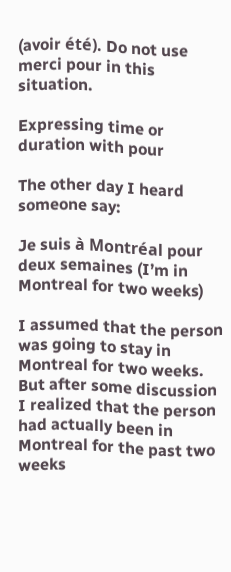(avoir été). Do not use merci pour in this situation.

Expressing time or duration with pour

The other day I heard someone say:

Je suis à Montréal pour deux semaines (I’m in Montreal for two weeks)

I assumed that the person was going to stay in Montreal for two weeks. But after some discussion I realized that the person had actually been in Montreal for the past two weeks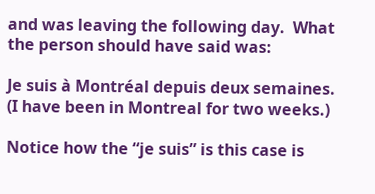and was leaving the following day.  What the person should have said was:

Je suis à Montréal depuis deux semaines. (I have been in Montreal for two weeks.)

Notice how the “je suis” is this case is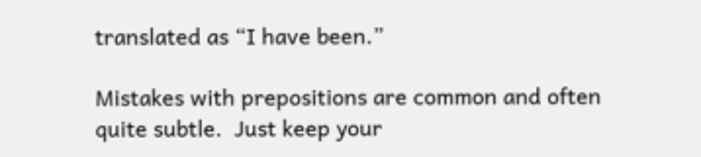translated as “I have been.”

Mistakes with prepositions are common and often quite subtle.  Just keep your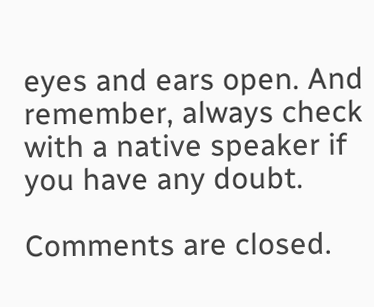eyes and ears open. And remember, always check with a native speaker if you have any doubt.

Comments are closed.